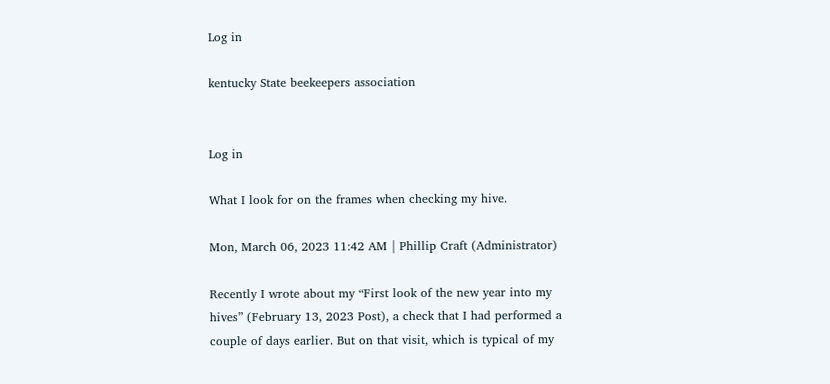Log in

kentucky State beekeepers association


Log in

What I look for on the frames when checking my hive.

Mon, March 06, 2023 11:42 AM | Phillip Craft (Administrator)

Recently I wrote about my “First look of the new year into my hives” (February 13, 2023 Post), a check that I had performed a couple of days earlier. But on that visit, which is typical of my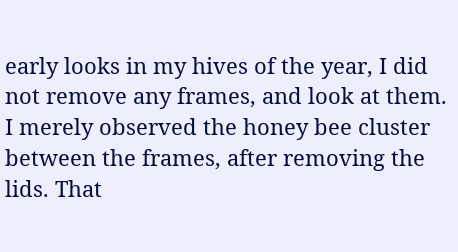early looks in my hives of the year, I did not remove any frames, and look at them. I merely observed the honey bee cluster between the frames, after removing the lids. That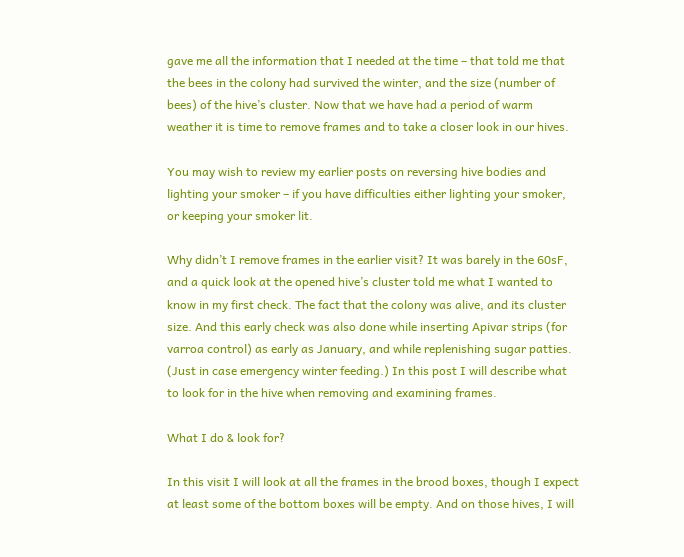gave me all the information that I needed at the time – that told me that the bees in the colony had survived the winter, and the size (number of bees) of the hive’s cluster. Now that we have had a period of warm weather it is time to remove frames and to take a closer look in our hives.

You may wish to review my earlier posts on reversing hive bodies and lighting your smoker – if you have difficulties either lighting your smoker, or keeping your smoker lit.

Why didn’t I remove frames in the earlier visit? It was barely in the 60sF, and a quick look at the opened hive’s cluster told me what I wanted to know in my first check. The fact that the colony was alive, and its cluster size. And this early check was also done while inserting Apivar strips (for varroa control) as early as January, and while replenishing sugar patties. (Just in case emergency winter feeding.) In this post I will describe what to look for in the hive when removing and examining frames.

What I do & look for?

In this visit I will look at all the frames in the brood boxes, though I expect at least some of the bottom boxes will be empty. And on those hives, I will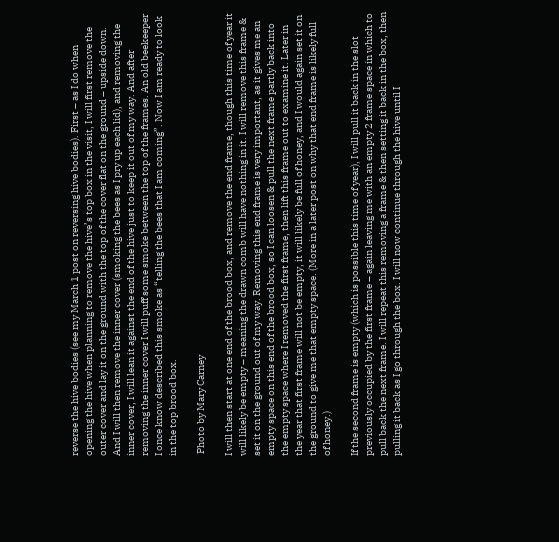reverse the hive bodies (see my March 1 post on reversing hive bodies). First – as I do when opening the hive when planning to remove the hive’s top box in the visit, I will first remove the outer cover and lay it on the ground with the top of the cover flat on the ground – upside down. And I will then remove the inner cover (smoking the bees as I pry up each lid), and removing the inner cover, I will lean it against the end of the hive just to keep it out of my way. And after removing the inner cover I will puff some smoke between the top of the frames. An old beekeeper I once know described this smoke as “telling the bees that I am coming”. Now I am ready to look in the top brood box.

 Photo by Mary Carney

I will then start at one end of the brood box, and remove the end frame, though this time of year it will likely be empty – meaning the drawn comb will have nothing in it. I will remove this frame & set it on the ground out of my way. Removing this end frame is very important, as it gives me an empty space on this end of the brood box, so I can loosen & pull the next frame partly back into the empty space where I removed the first frame, then lift this frame out to examine it. Later in the year that first frame will not be empty, it will likely be full of honey, and I would again set it on the ground to give me that empty space. (More in a later post on why that end frame is likely full of honey.)

If the second frame is empty (which is possible this time of year), I will pull it back in the slot previously occupied by the first frame – again leaving me with an empty 2 frame space in which to pull back the next frame. I will repeat this removing a frame & then setting it back in the box, then pulling it back as I go through the box. I will now continue through the hive until I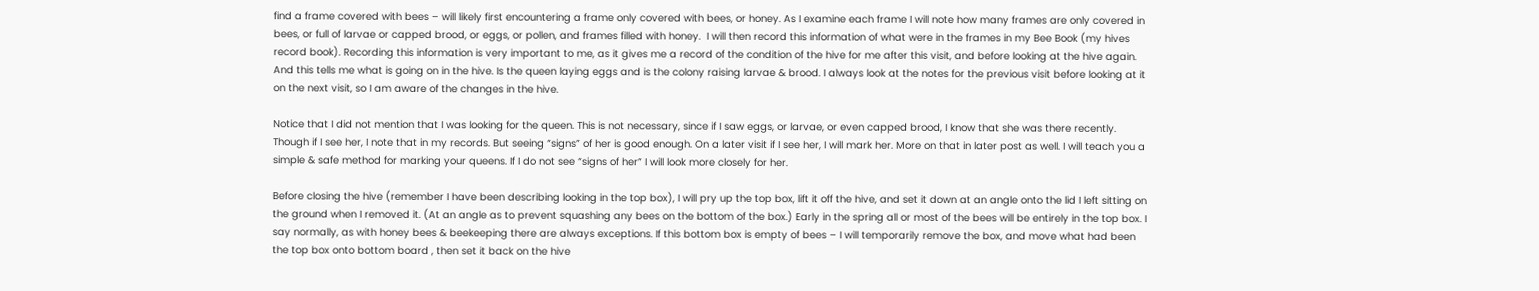find a frame covered with bees – will likely first encountering a frame only covered with bees, or honey. As I examine each frame I will note how many frames are only covered in bees, or full of larvae or capped brood, or eggs, or pollen, and frames filled with honey.  I will then record this information of what were in the frames in my Bee Book (my hives record book). Recording this information is very important to me, as it gives me a record of the condition of the hive for me after this visit, and before looking at the hive again. And this tells me what is going on in the hive. Is the queen laying eggs and is the colony raising larvae & brood. I always look at the notes for the previous visit before looking at it on the next visit, so I am aware of the changes in the hive.

Notice that I did not mention that I was looking for the queen. This is not necessary, since if I saw eggs, or larvae, or even capped brood, I know that she was there recently. Though if I see her, I note that in my records. But seeing “signs” of her is good enough. On a later visit if I see her, I will mark her. More on that in later post as well. I will teach you a simple & safe method for marking your queens. If I do not see “signs of her” I will look more closely for her.

Before closing the hive (remember I have been describing looking in the top box), I will pry up the top box, lift it off the hive, and set it down at an angle onto the lid I left sitting on the ground when I removed it. (At an angle as to prevent squashing any bees on the bottom of the box.) Early in the spring all or most of the bees will be entirely in the top box. I say normally, as with honey bees & beekeeping there are always exceptions. If this bottom box is empty of bees – I will temporarily remove the box, and move what had been the top box onto bottom board , then set it back on the hive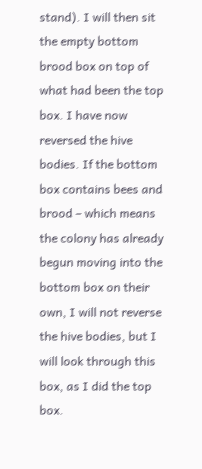stand). I will then sit the empty bottom brood box on top of what had been the top box. I have now reversed the hive bodies. If the bottom box contains bees and brood – which means the colony has already begun moving into the bottom box on their own, I will not reverse the hive bodies, but I will look through this box, as I did the top box.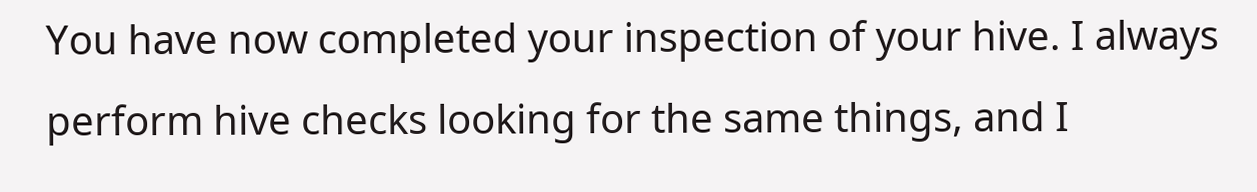You have now completed your inspection of your hive. I always perform hive checks looking for the same things, and I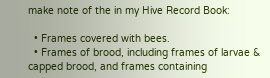make note of the in my Hive Record Book:

  • Frames covered with bees.
  • Frames of brood, including frames of larvae & capped brood, and frames containing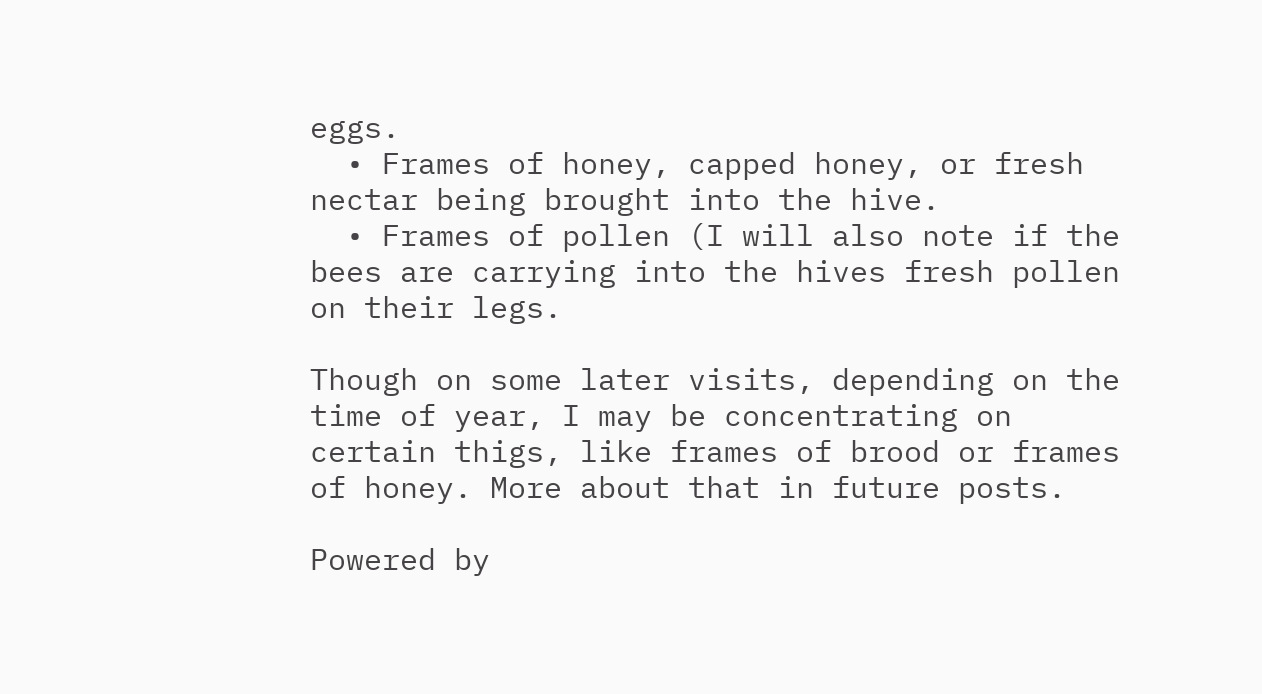eggs.
  • Frames of honey, capped honey, or fresh nectar being brought into the hive.
  • Frames of pollen (I will also note if the bees are carrying into the hives fresh pollen on their legs.

Though on some later visits, depending on the time of year, I may be concentrating on certain thigs, like frames of brood or frames of honey. More about that in future posts.

Powered by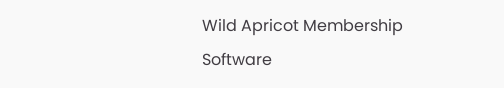Wild Apricot Membership Software